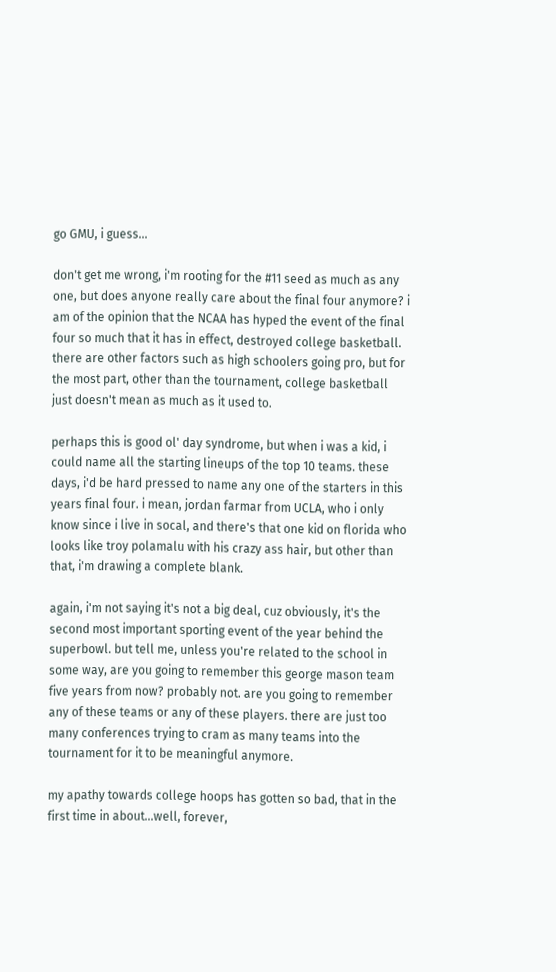go GMU, i guess...

don't get me wrong, i'm rooting for the #11 seed as much as any one, but does anyone really care about the final four anymore? i am of the opinion that the NCAA has hyped the event of the final four so much that it has in effect, destroyed college basketball. there are other factors such as high schoolers going pro, but for the most part, other than the tournament, college basketball just doesn't mean as much as it used to.

perhaps this is good ol' day syndrome, but when i was a kid, i could name all the starting lineups of the top 10 teams. these days, i'd be hard pressed to name any one of the starters in this years final four. i mean, jordan farmar from UCLA, who i only know since i live in socal, and there's that one kid on florida who looks like troy polamalu with his crazy ass hair, but other than that, i'm drawing a complete blank.

again, i'm not saying it's not a big deal, cuz obviously, it's the second most important sporting event of the year behind the superbowl. but tell me, unless you're related to the school in some way, are you going to remember this george mason team five years from now? probably not. are you going to remember any of these teams or any of these players. there are just too many conferences trying to cram as many teams into the tournament for it to be meaningful anymore.

my apathy towards college hoops has gotten so bad, that in the first time in about...well, forever,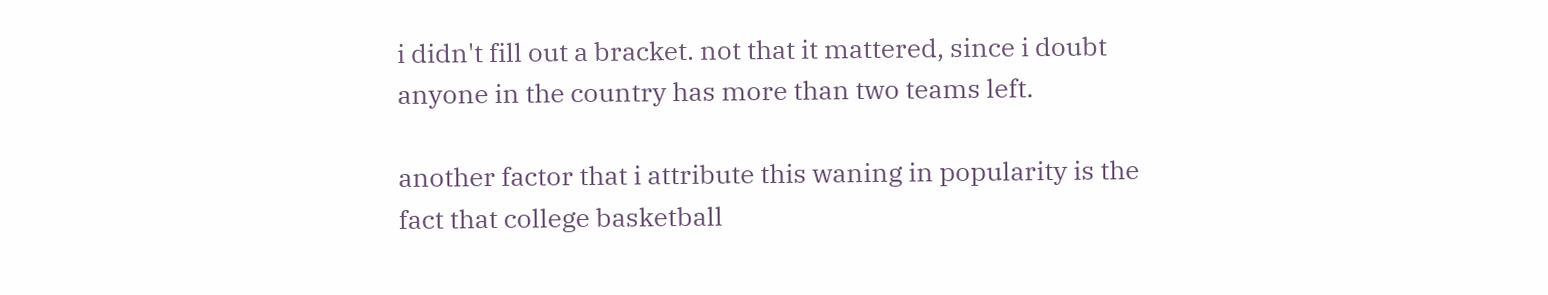i didn't fill out a bracket. not that it mattered, since i doubt anyone in the country has more than two teams left.

another factor that i attribute this waning in popularity is the fact that college basketball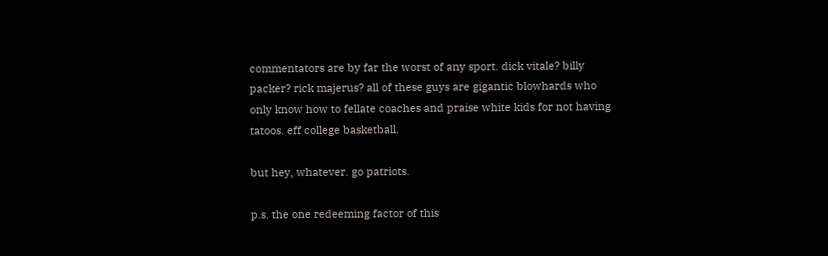commentators are by far the worst of any sport. dick vitale? billy packer? rick majerus? all of these guys are gigantic blowhards who only know how to fellate coaches and praise white kids for not having tatoos. eff college basketball.

but hey, whatever. go patriots.

p.s. the one redeeming factor of this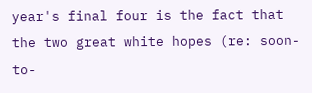year's final four is the fact that the two great white hopes (re: soon-to-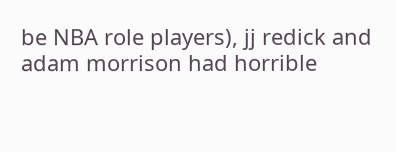be NBA role players), jj redick and adam morrison had horrible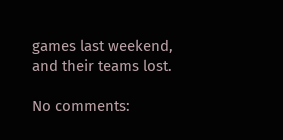games last weekend, and their teams lost.

No comments: